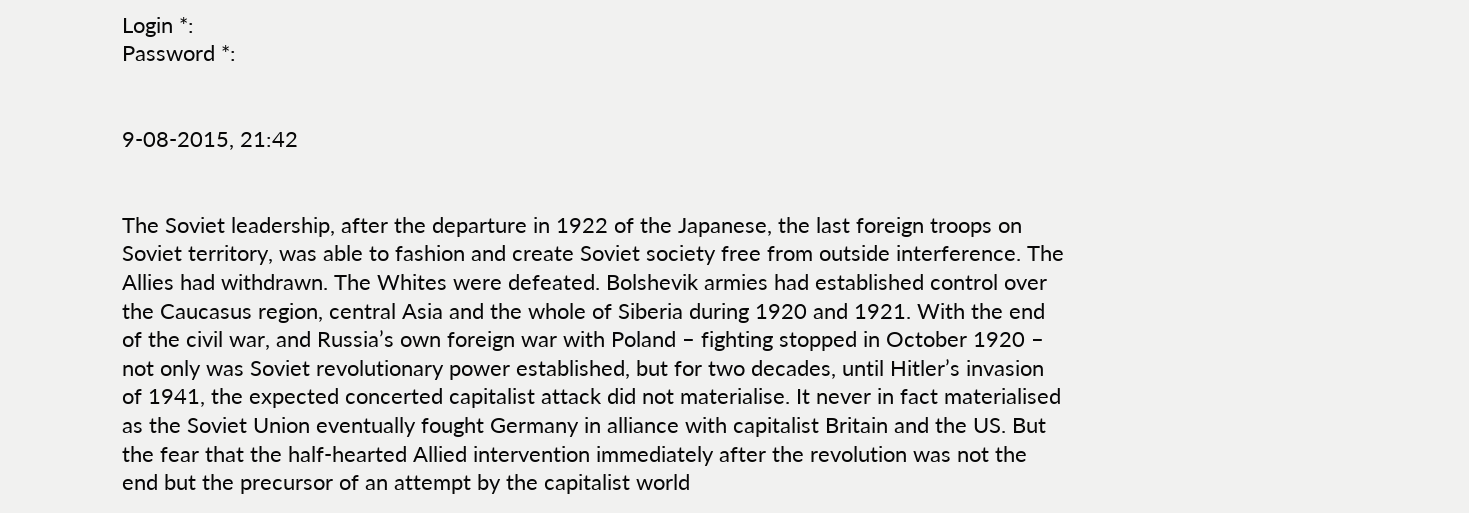Login *:
Password *:


9-08-2015, 21:42


The Soviet leadership, after the departure in 1922 of the Japanese, the last foreign troops on Soviet territory, was able to fashion and create Soviet society free from outside interference. The Allies had withdrawn. The Whites were defeated. Bolshevik armies had established control over the Caucasus region, central Asia and the whole of Siberia during 1920 and 1921. With the end of the civil war, and Russia’s own foreign war with Poland – fighting stopped in October 1920 – not only was Soviet revolutionary power established, but for two decades, until Hitler’s invasion of 1941, the expected concerted capitalist attack did not materialise. It never in fact materialised as the Soviet Union eventually fought Germany in alliance with capitalist Britain and the US. But the fear that the half-hearted Allied intervention immediately after the revolution was not the end but the precursor of an attempt by the capitalist world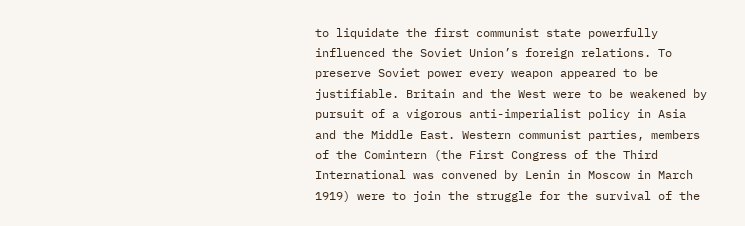to liquidate the first communist state powerfully influenced the Soviet Union’s foreign relations. To preserve Soviet power every weapon appeared to be justifiable. Britain and the West were to be weakened by pursuit of a vigorous anti-imperialist policy in Asia and the Middle East. Western communist parties, members of the Comintern (the First Congress of the Third International was convened by Lenin in Moscow in March 1919) were to join the struggle for the survival of the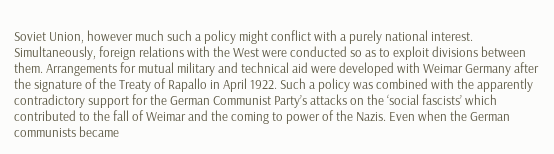Soviet Union, however much such a policy might conflict with a purely national interest. Simultaneously, foreign relations with the West were conducted so as to exploit divisions between them. Arrangements for mutual military and technical aid were developed with Weimar Germany after the signature of the Treaty of Rapallo in April 1922. Such a policy was combined with the apparently contradictory support for the German Communist Party’s attacks on the ‘social fascists’ which contributed to the fall of Weimar and the coming to power of the Nazis. Even when the German communists became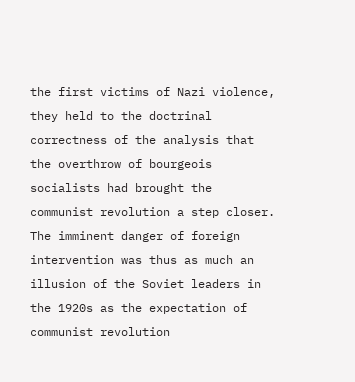the first victims of Nazi violence, they held to the doctrinal correctness of the analysis that the overthrow of bourgeois socialists had brought the communist revolution a step closer. The imminent danger of foreign intervention was thus as much an illusion of the Soviet leaders in the 1920s as the expectation of communist revolution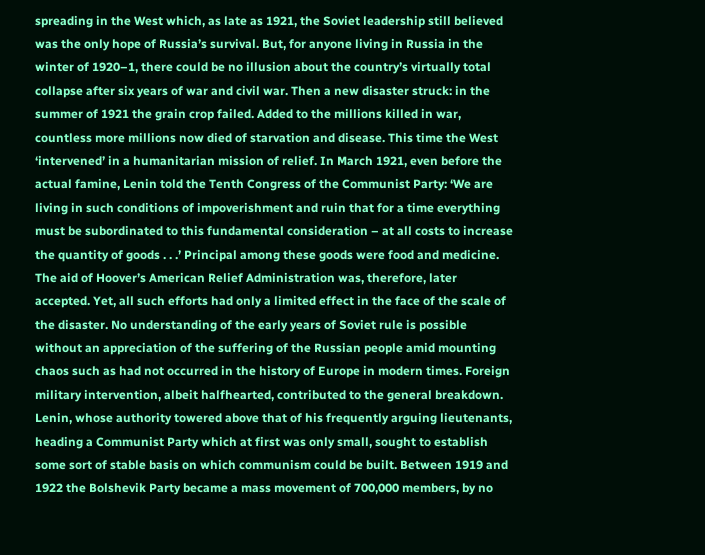spreading in the West which, as late as 1921, the Soviet leadership still believed was the only hope of Russia’s survival. But, for anyone living in Russia in the winter of 1920–1, there could be no illusion about the country’s virtually total collapse after six years of war and civil war. Then a new disaster struck: in the summer of 1921 the grain crop failed. Added to the millions killed in war, countless more millions now died of starvation and disease. This time the West ‘intervened’ in a humanitarian mission of relief. In March 1921, even before the actual famine, Lenin told the Tenth Congress of the Communist Party: ‘We are living in such conditions of impoverishment and ruin that for a time everything must be subordinated to this fundamental consideration – at all costs to increase the quantity of goods . . .’ Principal among these goods were food and medicine. The aid of Hoover’s American Relief Administration was, therefore, later accepted. Yet, all such efforts had only a limited effect in the face of the scale of the disaster. No understanding of the early years of Soviet rule is possible without an appreciation of the suffering of the Russian people amid mounting chaos such as had not occurred in the history of Europe in modern times. Foreign military intervention, albeit halfhearted, contributed to the general breakdown. Lenin, whose authority towered above that of his frequently arguing lieutenants, heading a Communist Party which at first was only small, sought to establish some sort of stable basis on which communism could be built. Between 1919 and 1922 the Bolshevik Party became a mass movement of 700,000 members, by no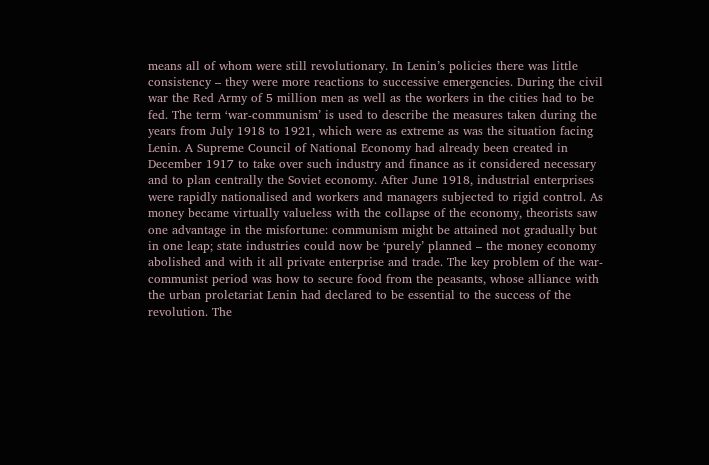means all of whom were still revolutionary. In Lenin’s policies there was little consistency – they were more reactions to successive emergencies. During the civil war the Red Army of 5 million men as well as the workers in the cities had to be fed. The term ‘war-communism’ is used to describe the measures taken during the years from July 1918 to 1921, which were as extreme as was the situation facing Lenin. A Supreme Council of National Economy had already been created in December 1917 to take over such industry and finance as it considered necessary and to plan centrally the Soviet economy. After June 1918, industrial enterprises were rapidly nationalised and workers and managers subjected to rigid control. As money became virtually valueless with the collapse of the economy, theorists saw one advantage in the misfortune: communism might be attained not gradually but in one leap; state industries could now be ‘purely’ planned – the money economy abolished and with it all private enterprise and trade. The key problem of the war-communist period was how to secure food from the peasants, whose alliance with the urban proletariat Lenin had declared to be essential to the success of the revolution. The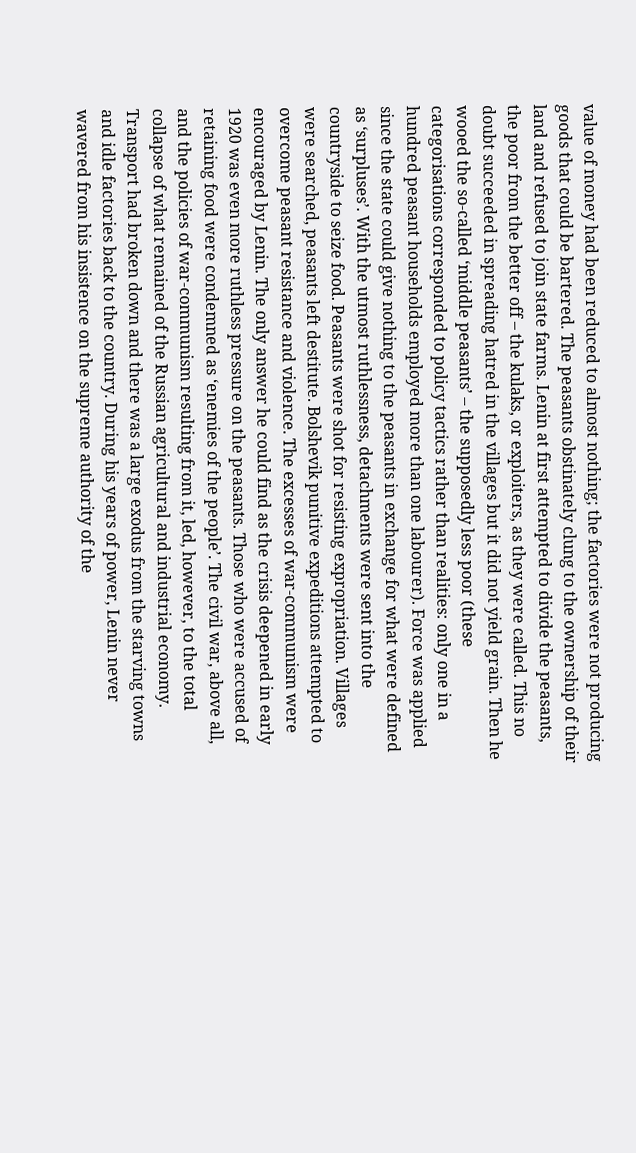value of money had been reduced to almost nothing; the factories were not producing goods that could be bartered. The peasants obstinately clung to the ownership of their land and refused to join state farms. Lenin at first attempted to divide the peasants, the poor from the better off – the kulaks, or exploiters, as they were called. This no doubt succeeded in spreading hatred in the villages but it did not yield grain. Then he wooed the so-called ‘middle peasants’ – the supposedly less poor (these categorisations corresponded to policy tactics rather than realities: only one in a hundred peasant households employed more than one labourer). Force was applied since the state could give nothing to the peasants in exchange for what were defined as ‘surpluses’. With the utmost ruthlessness, detachments were sent into the countryside to seize food. Peasants were shot for resisting expropriation. Villages were searched, peasants left destitute. Bolshevik punitive expeditions attempted to overcome peasant resistance and violence. The excesses of war-communism were encouraged by Lenin. The only answer he could find as the crisis deepened in early 1920 was even more ruthless pressure on the peasants. Those who were accused of retaining food were condemned as ‘enemies of the people’. The civil war, above all, and the policies of war-communism resulting from it, led, however, to the total collapse of what remained of the Russian agricultural and industrial economy. Transport had broken down and there was a large exodus from the starving towns and idle factories back to the country. During his years of power, Lenin never wavered from his insistence on the supreme authority of the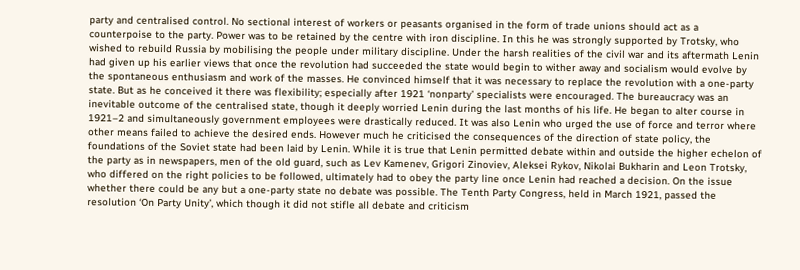party and centralised control. No sectional interest of workers or peasants organised in the form of trade unions should act as a counterpoise to the party. Power was to be retained by the centre with iron discipline. In this he was strongly supported by Trotsky, who wished to rebuild Russia by mobilising the people under military discipline. Under the harsh realities of the civil war and its aftermath Lenin had given up his earlier views that once the revolution had succeeded the state would begin to wither away and socialism would evolve by the spontaneous enthusiasm and work of the masses. He convinced himself that it was necessary to replace the revolution with a one-party state. But as he conceived it there was flexibility; especially after 1921 ‘nonparty’ specialists were encouraged. The bureaucracy was an inevitable outcome of the centralised state, though it deeply worried Lenin during the last months of his life. He began to alter course in 1921–2 and simultaneously government employees were drastically reduced. It was also Lenin who urged the use of force and terror where other means failed to achieve the desired ends. However much he criticised the consequences of the direction of state policy, the foundations of the Soviet state had been laid by Lenin. While it is true that Lenin permitted debate within and outside the higher echelon of the party as in newspapers, men of the old guard, such as Lev Kamenev, Grigori Zinoviev, Aleksei Rykov, Nikolai Bukharin and Leon Trotsky, who differed on the right policies to be followed, ultimately had to obey the party line once Lenin had reached a decision. On the issue whether there could be any but a one-party state no debate was possible. The Tenth Party Congress, held in March 1921, passed the resolution ‘On Party Unity’, which though it did not stifle all debate and criticism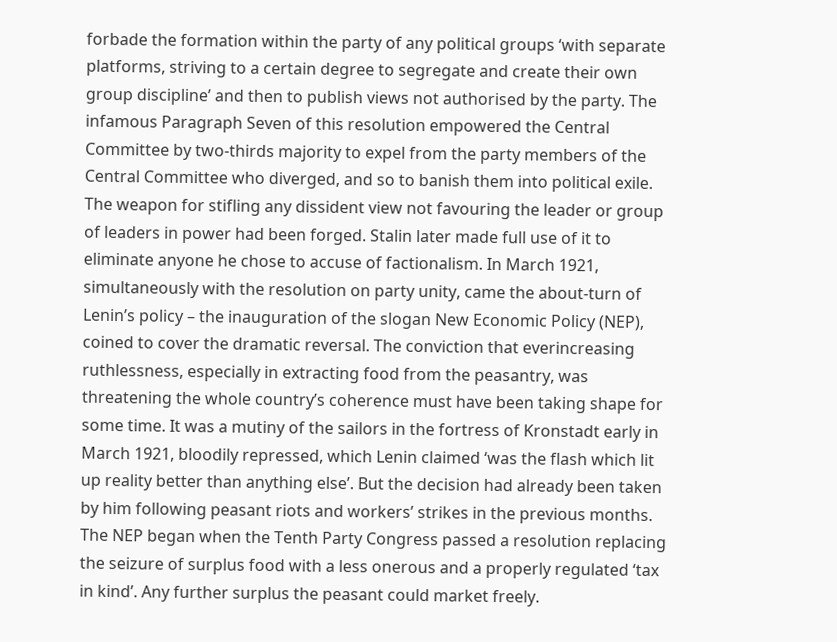forbade the formation within the party of any political groups ‘with separate platforms, striving to a certain degree to segregate and create their own group discipline’ and then to publish views not authorised by the party. The infamous Paragraph Seven of this resolution empowered the Central Committee by two-thirds majority to expel from the party members of the Central Committee who diverged, and so to banish them into political exile. The weapon for stifling any dissident view not favouring the leader or group of leaders in power had been forged. Stalin later made full use of it to eliminate anyone he chose to accuse of factionalism. In March 1921, simultaneously with the resolution on party unity, came the about-turn of Lenin’s policy – the inauguration of the slogan New Economic Policy (NEP), coined to cover the dramatic reversal. The conviction that everincreasing ruthlessness, especially in extracting food from the peasantry, was threatening the whole country’s coherence must have been taking shape for some time. It was a mutiny of the sailors in the fortress of Kronstadt early in March 1921, bloodily repressed, which Lenin claimed ‘was the flash which lit up reality better than anything else’. But the decision had already been taken by him following peasant riots and workers’ strikes in the previous months. The NEP began when the Tenth Party Congress passed a resolution replacing the seizure of surplus food with a less onerous and a properly regulated ‘tax in kind’. Any further surplus the peasant could market freely.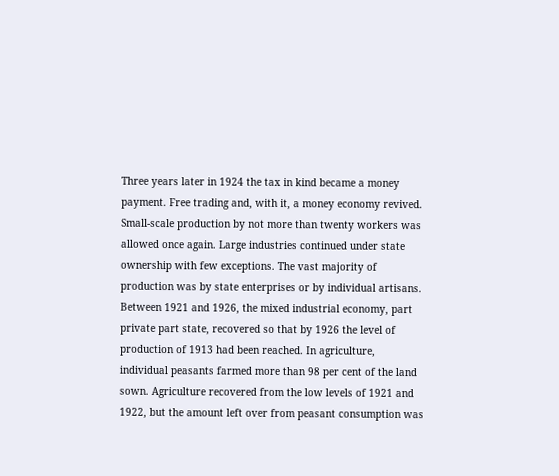Three years later in 1924 the tax in kind became a money payment. Free trading and, with it, a money economy revived. Small-scale production by not more than twenty workers was allowed once again. Large industries continued under state ownership with few exceptions. The vast majority of production was by state enterprises or by individual artisans. Between 1921 and 1926, the mixed industrial economy, part private part state, recovered so that by 1926 the level of production of 1913 had been reached. In agriculture, individual peasants farmed more than 98 per cent of the land sown. Agriculture recovered from the low levels of 1921 and 1922, but the amount left over from peasant consumption was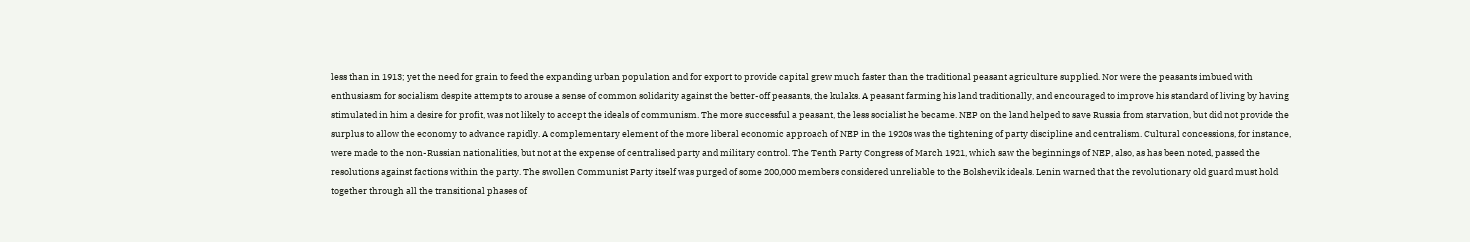less than in 1913; yet the need for grain to feed the expanding urban population and for export to provide capital grew much faster than the traditional peasant agriculture supplied. Nor were the peasants imbued with enthusiasm for socialism despite attempts to arouse a sense of common solidarity against the better-off peasants, the kulaks. A peasant farming his land traditionally, and encouraged to improve his standard of living by having stimulated in him a desire for profit, was not likely to accept the ideals of communism. The more successful a peasant, the less socialist he became. NEP on the land helped to save Russia from starvation, but did not provide the surplus to allow the economy to advance rapidly. A complementary element of the more liberal economic approach of NEP in the 1920s was the tightening of party discipline and centralism. Cultural concessions, for instance, were made to the non-Russian nationalities, but not at the expense of centralised party and military control. The Tenth Party Congress of March 1921, which saw the beginnings of NEP, also, as has been noted, passed the resolutions against factions within the party. The swollen Communist Party itself was purged of some 200,000 members considered unreliable to the Bolshevik ideals. Lenin warned that the revolutionary old guard must hold together through all the transitional phases of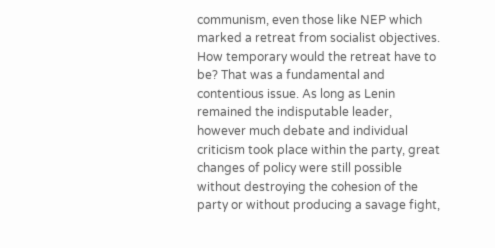communism, even those like NEP which marked a retreat from socialist objectives. How temporary would the retreat have to be? That was a fundamental and contentious issue. As long as Lenin remained the indisputable leader, however much debate and individual criticism took place within the party, great changes of policy were still possible without destroying the cohesion of the party or without producing a savage fight,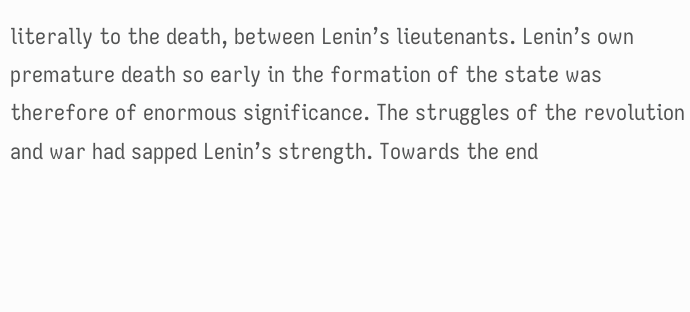literally to the death, between Lenin’s lieutenants. Lenin’s own premature death so early in the formation of the state was therefore of enormous significance. The struggles of the revolution and war had sapped Lenin’s strength. Towards the end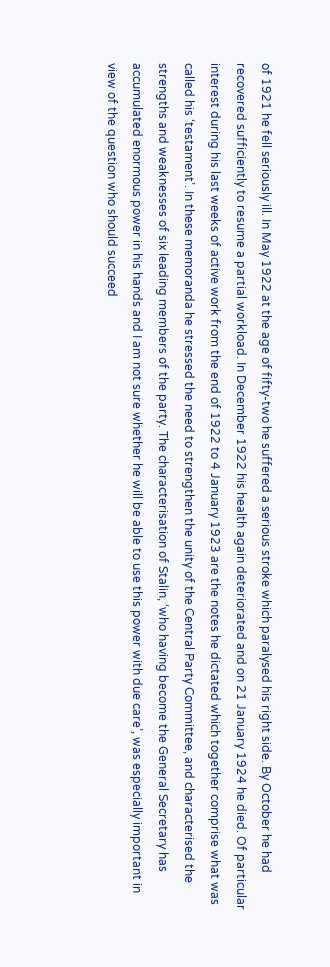of 1921 he fell seriously ill. In May 1922 at the age of fifty-two he suffered a serious stroke which paralysed his right side. By October he had recovered sufficiently to resume a partial workload. In December 1922 his health again deteriorated and on 21 January 1924 he died. Of particular interest during his last weeks of active work from the end of 1922 to 4 January 1923 are the notes he dictated which together comprise what was called his ‘testament’. In these memoranda he stressed the need to strengthen the unity of the Central Party Committee, and characterised the strengths and weaknesses of six leading members of the party. The characterisation of Stalin, ‘who having become the General Secretary has accumulated enormous power in his hands and I am not sure whether he will be able to use this power with due care’, was especially important in view of the question who should succeed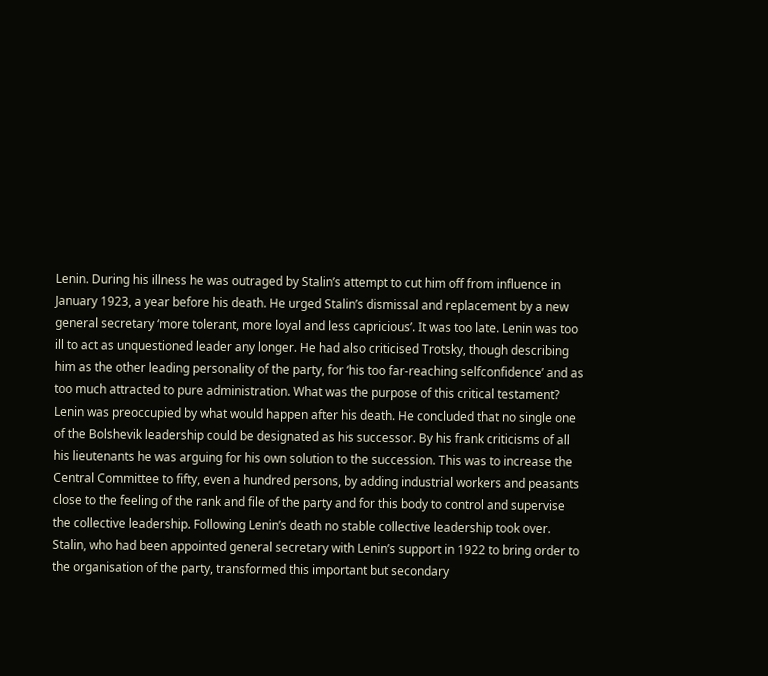Lenin. During his illness he was outraged by Stalin’s attempt to cut him off from influence in January 1923, a year before his death. He urged Stalin’s dismissal and replacement by a new general secretary ‘more tolerant, more loyal and less capricious’. It was too late. Lenin was too ill to act as unquestioned leader any longer. He had also criticised Trotsky, though describing him as the other leading personality of the party, for ‘his too far-reaching selfconfidence’ and as too much attracted to pure administration. What was the purpose of this critical testament? Lenin was preoccupied by what would happen after his death. He concluded that no single one of the Bolshevik leadership could be designated as his successor. By his frank criticisms of all his lieutenants he was arguing for his own solution to the succession. This was to increase the Central Committee to fifty, even a hundred persons, by adding industrial workers and peasants close to the feeling of the rank and file of the party and for this body to control and supervise the collective leadership. Following Lenin’s death no stable collective leadership took over. Stalin, who had been appointed general secretary with Lenin’s support in 1922 to bring order to the organisation of the party, transformed this important but secondary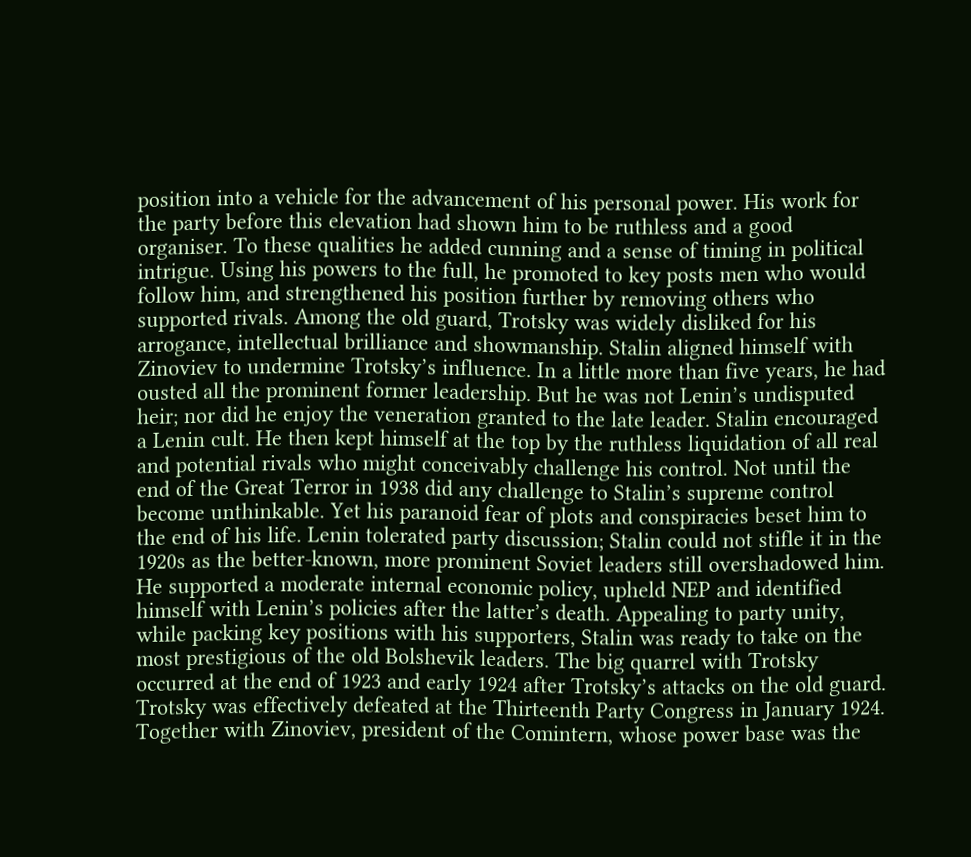position into a vehicle for the advancement of his personal power. His work for the party before this elevation had shown him to be ruthless and a good organiser. To these qualities he added cunning and a sense of timing in political intrigue. Using his powers to the full, he promoted to key posts men who would follow him, and strengthened his position further by removing others who supported rivals. Among the old guard, Trotsky was widely disliked for his arrogance, intellectual brilliance and showmanship. Stalin aligned himself with Zinoviev to undermine Trotsky’s influence. In a little more than five years, he had ousted all the prominent former leadership. But he was not Lenin’s undisputed heir; nor did he enjoy the veneration granted to the late leader. Stalin encouraged a Lenin cult. He then kept himself at the top by the ruthless liquidation of all real and potential rivals who might conceivably challenge his control. Not until the end of the Great Terror in 1938 did any challenge to Stalin’s supreme control become unthinkable. Yet his paranoid fear of plots and conspiracies beset him to the end of his life. Lenin tolerated party discussion; Stalin could not stifle it in the 1920s as the better-known, more prominent Soviet leaders still overshadowed him. He supported a moderate internal economic policy, upheld NEP and identified himself with Lenin’s policies after the latter’s death. Appealing to party unity, while packing key positions with his supporters, Stalin was ready to take on the most prestigious of the old Bolshevik leaders. The big quarrel with Trotsky occurred at the end of 1923 and early 1924 after Trotsky’s attacks on the old guard. Trotsky was effectively defeated at the Thirteenth Party Congress in January 1924. Together with Zinoviev, president of the Comintern, whose power base was the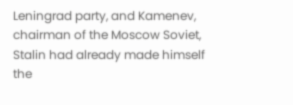Leningrad party, and Kamenev, chairman of the Moscow Soviet, Stalin had already made himself the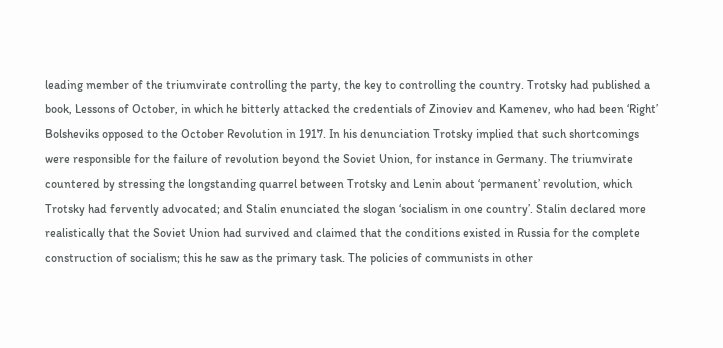leading member of the triumvirate controlling the party, the key to controlling the country. Trotsky had published a book, Lessons of October, in which he bitterly attacked the credentials of Zinoviev and Kamenev, who had been ‘Right’ Bolsheviks opposed to the October Revolution in 1917. In his denunciation Trotsky implied that such shortcomings were responsible for the failure of revolution beyond the Soviet Union, for instance in Germany. The triumvirate countered by stressing the longstanding quarrel between Trotsky and Lenin about ‘permanent’ revolution, which Trotsky had fervently advocated; and Stalin enunciated the slogan ‘socialism in one country’. Stalin declared more realistically that the Soviet Union had survived and claimed that the conditions existed in Russia for the complete construction of socialism; this he saw as the primary task. The policies of communists in other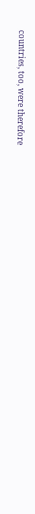countries, too, were therefore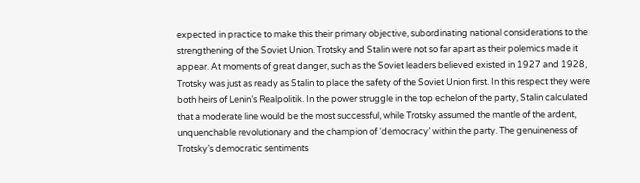expected in practice to make this their primary objective, subordinating national considerations to the strengthening of the Soviet Union. Trotsky and Stalin were not so far apart as their polemics made it appear. At moments of great danger, such as the Soviet leaders believed existed in 1927 and 1928, Trotsky was just as ready as Stalin to place the safety of the Soviet Union first. In this respect they were both heirs of Lenin’s Realpolitik. In the power struggle in the top echelon of the party, Stalin calculated that a moderate line would be the most successful, while Trotsky assumed the mantle of the ardent, unquenchable revolutionary and the champion of ‘democracy’ within the party. The genuineness of Trotsky’s democratic sentiments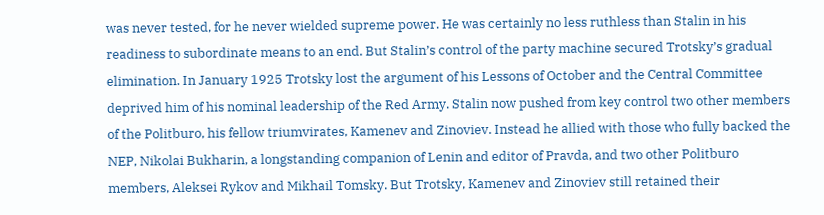was never tested, for he never wielded supreme power. He was certainly no less ruthless than Stalin in his readiness to subordinate means to an end. But Stalin’s control of the party machine secured Trotsky’s gradual elimination. In January 1925 Trotsky lost the argument of his Lessons of October and the Central Committee deprived him of his nominal leadership of the Red Army. Stalin now pushed from key control two other members of the Politburo, his fellow triumvirates, Kamenev and Zinoviev. Instead he allied with those who fully backed the NEP, Nikolai Bukharin, a longstanding companion of Lenin and editor of Pravda, and two other Politburo members, Aleksei Rykov and Mikhail Tomsky. But Trotsky, Kamenev and Zinoviev still retained their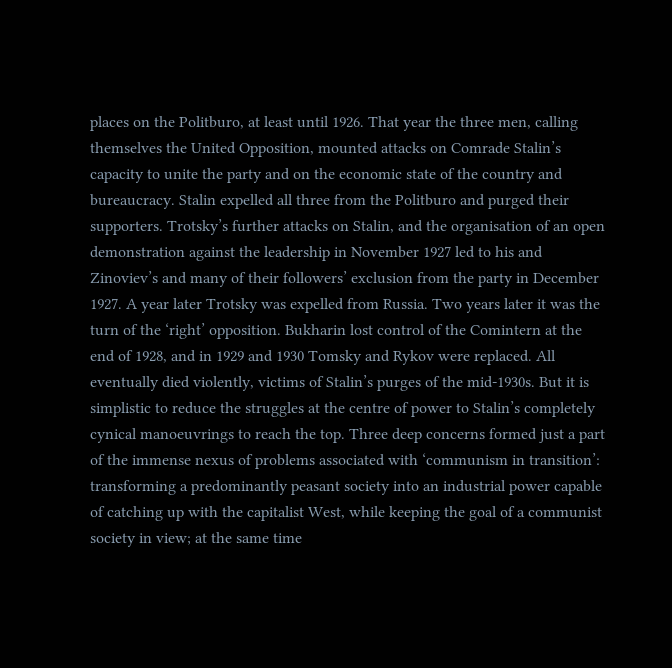places on the Politburo, at least until 1926. That year the three men, calling themselves the United Opposition, mounted attacks on Comrade Stalin’s capacity to unite the party and on the economic state of the country and bureaucracy. Stalin expelled all three from the Politburo and purged their supporters. Trotsky’s further attacks on Stalin, and the organisation of an open demonstration against the leadership in November 1927 led to his and Zinoviev’s and many of their followers’ exclusion from the party in December 1927. A year later Trotsky was expelled from Russia. Two years later it was the turn of the ‘right’ opposition. Bukharin lost control of the Comintern at the end of 1928, and in 1929 and 1930 Tomsky and Rykov were replaced. All eventually died violently, victims of Stalin’s purges of the mid-1930s. But it is simplistic to reduce the struggles at the centre of power to Stalin’s completely cynical manoeuvrings to reach the top. Three deep concerns formed just a part of the immense nexus of problems associated with ‘communism in transition’: transforming a predominantly peasant society into an industrial power capable of catching up with the capitalist West, while keeping the goal of a communist society in view; at the same time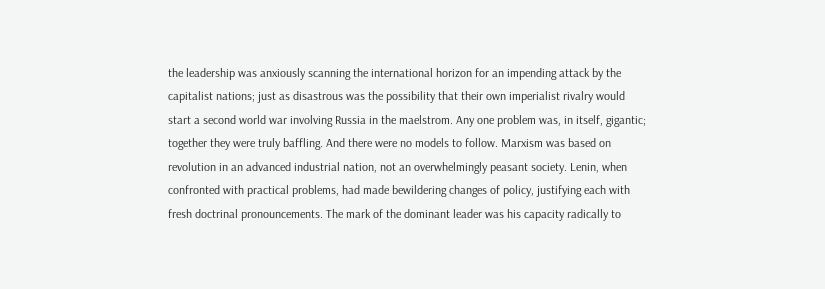the leadership was anxiously scanning the international horizon for an impending attack by the capitalist nations; just as disastrous was the possibility that their own imperialist rivalry would start a second world war involving Russia in the maelstrom. Any one problem was, in itself, gigantic; together they were truly baffling. And there were no models to follow. Marxism was based on revolution in an advanced industrial nation, not an overwhelmingly peasant society. Lenin, when confronted with practical problems, had made bewildering changes of policy, justifying each with fresh doctrinal pronouncements. The mark of the dominant leader was his capacity radically to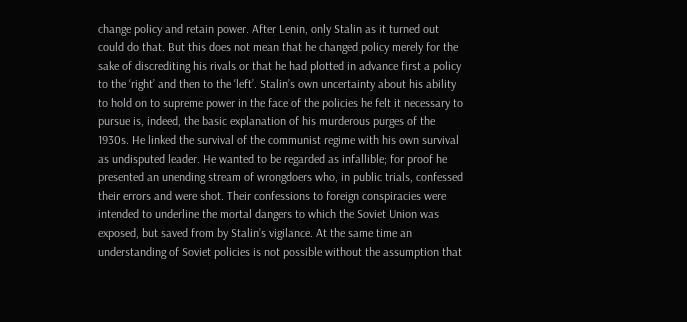change policy and retain power. After Lenin, only Stalin as it turned out could do that. But this does not mean that he changed policy merely for the sake of discrediting his rivals or that he had plotted in advance first a policy to the ‘right’ and then to the ‘left’. Stalin’s own uncertainty about his ability to hold on to supreme power in the face of the policies he felt it necessary to pursue is, indeed, the basic explanation of his murderous purges of the 1930s. He linked the survival of the communist regime with his own survival as undisputed leader. He wanted to be regarded as infallible; for proof he presented an unending stream of wrongdoers who, in public trials, confessed their errors and were shot. Their confessions to foreign conspiracies were intended to underline the mortal dangers to which the Soviet Union was exposed, but saved from by Stalin’s vigilance. At the same time an understanding of Soviet policies is not possible without the assumption that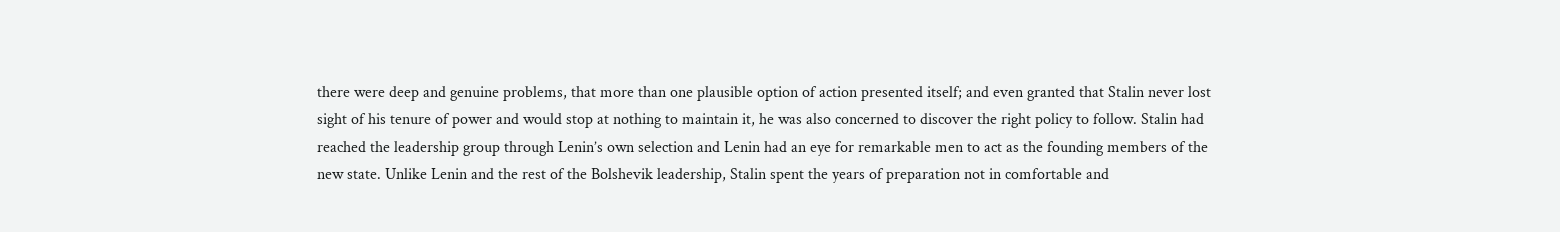there were deep and genuine problems, that more than one plausible option of action presented itself; and even granted that Stalin never lost sight of his tenure of power and would stop at nothing to maintain it, he was also concerned to discover the right policy to follow. Stalin had reached the leadership group through Lenin’s own selection and Lenin had an eye for remarkable men to act as the founding members of the new state. Unlike Lenin and the rest of the Bolshevik leadership, Stalin spent the years of preparation not in comfortable and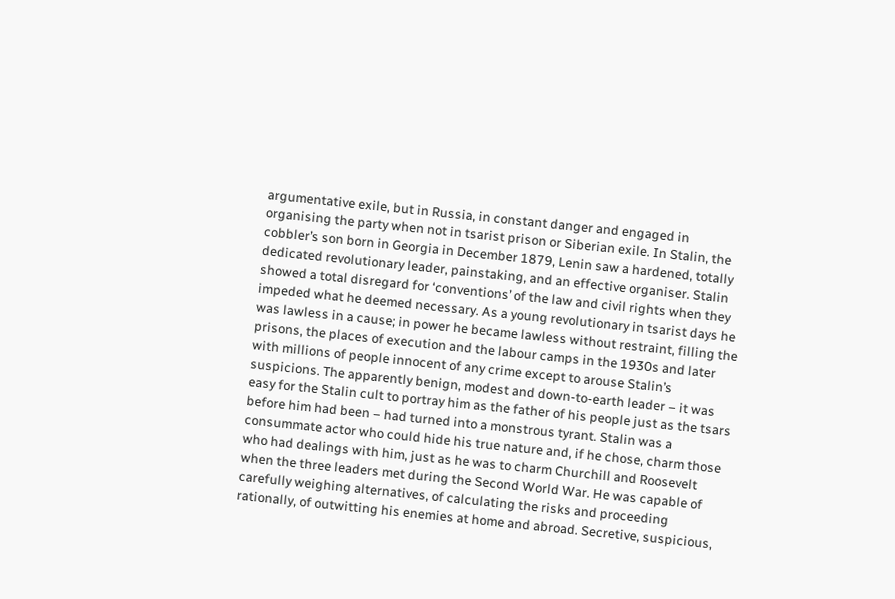argumentative exile, but in Russia, in constant danger and engaged in organising the party when not in tsarist prison or Siberian exile. In Stalin, the cobbler’s son born in Georgia in December 1879, Lenin saw a hardened, totally dedicated revolutionary leader, painstaking, and an effective organiser. Stalin showed a total disregard for ‘conventions’ of the law and civil rights when they impeded what he deemed necessary. As a young revolutionary in tsarist days he was lawless in a cause; in power he became lawless without restraint, filling the prisons, the places of execution and the labour camps in the 1930s and later with millions of people innocent of any crime except to arouse Stalin’s suspicions. The apparently benign, modest and down-to-earth leader – it was easy for the Stalin cult to portray him as the father of his people just as the tsars before him had been – had turned into a monstrous tyrant. Stalin was a consummate actor who could hide his true nature and, if he chose, charm those who had dealings with him, just as he was to charm Churchill and Roosevelt when the three leaders met during the Second World War. He was capable of carefully weighing alternatives, of calculating the risks and proceeding rationally, of outwitting his enemies at home and abroad. Secretive, suspicious,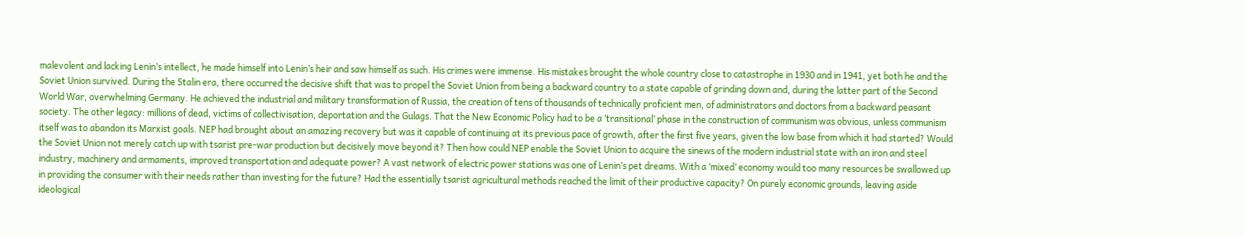malevolent and lacking Lenin’s intellect, he made himself into Lenin’s heir and saw himself as such. His crimes were immense. His mistakes brought the whole country close to catastrophe in 1930 and in 1941, yet both he and the Soviet Union survived. During the Stalin era, there occurred the decisive shift that was to propel the Soviet Union from being a backward country to a state capable of grinding down and, during the latter part of the Second World War, overwhelming Germany. He achieved the industrial and military transformation of Russia, the creation of tens of thousands of technically proficient men, of administrators and doctors from a backward peasant society. The other legacy: millions of dead, victims of collectivisation, deportation and the Gulags. That the New Economic Policy had to be a ‘transitional’ phase in the construction of communism was obvious, unless communism itself was to abandon its Marxist goals. NEP had brought about an amazing recovery but was it capable of continuing at its previous pace of growth, after the first five years, given the low base from which it had started? Would the Soviet Union not merely catch up with tsarist pre-war production but decisively move beyond it? Then how could NEP enable the Soviet Union to acquire the sinews of the modern industrial state with an iron and steel industry, machinery and armaments, improved transportation and adequate power? A vast network of electric power stations was one of Lenin’s pet dreams. With a ‘mixed’ economy would too many resources be swallowed up in providing the consumer with their needs rather than investing for the future? Had the essentially tsarist agricultural methods reached the limit of their productive capacity? On purely economic grounds, leaving aside ideological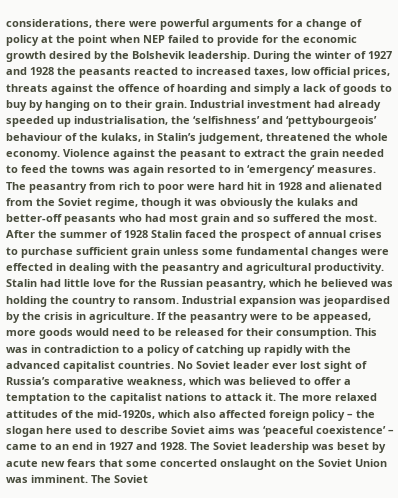considerations, there were powerful arguments for a change of policy at the point when NEP failed to provide for the economic growth desired by the Bolshevik leadership. During the winter of 1927 and 1928 the peasants reacted to increased taxes, low official prices, threats against the offence of hoarding and simply a lack of goods to buy by hanging on to their grain. Industrial investment had already speeded up industrialisation, the ‘selfishness’ and ‘pettybourgeois’ behaviour of the kulaks, in Stalin’s judgement, threatened the whole economy. Violence against the peasant to extract the grain needed to feed the towns was again resorted to in ‘emergency’ measures. The peasantry from rich to poor were hard hit in 1928 and alienated from the Soviet regime, though it was obviously the kulaks and better-off peasants who had most grain and so suffered the most. After the summer of 1928 Stalin faced the prospect of annual crises to purchase sufficient grain unless some fundamental changes were effected in dealing with the peasantry and agricultural productivity. Stalin had little love for the Russian peasantry, which he believed was holding the country to ransom. Industrial expansion was jeopardised by the crisis in agriculture. If the peasantry were to be appeased, more goods would need to be released for their consumption. This was in contradiction to a policy of catching up rapidly with the advanced capitalist countries. No Soviet leader ever lost sight of Russia’s comparative weakness, which was believed to offer a temptation to the capitalist nations to attack it. The more relaxed attitudes of the mid-1920s, which also affected foreign policy – the slogan here used to describe Soviet aims was ‘peaceful coexistence’ – came to an end in 1927 and 1928. The Soviet leadership was beset by acute new fears that some concerted onslaught on the Soviet Union was imminent. The Soviet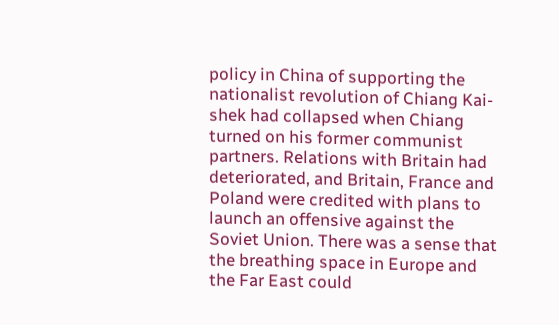policy in China of supporting the nationalist revolution of Chiang Kai-shek had collapsed when Chiang turned on his former communist partners. Relations with Britain had deteriorated, and Britain, France and Poland were credited with plans to launch an offensive against the Soviet Union. There was a sense that the breathing space in Europe and the Far East could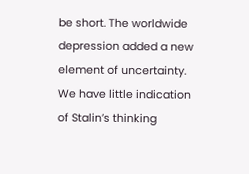be short. The worldwide depression added a new element of uncertainty. We have little indication of Stalin’s thinking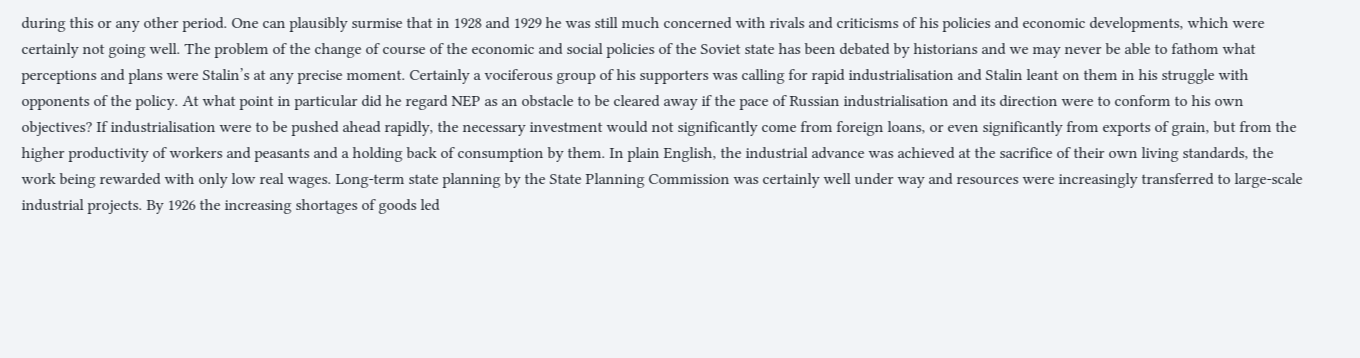during this or any other period. One can plausibly surmise that in 1928 and 1929 he was still much concerned with rivals and criticisms of his policies and economic developments, which were certainly not going well. The problem of the change of course of the economic and social policies of the Soviet state has been debated by historians and we may never be able to fathom what perceptions and plans were Stalin’s at any precise moment. Certainly a vociferous group of his supporters was calling for rapid industrialisation and Stalin leant on them in his struggle with opponents of the policy. At what point in particular did he regard NEP as an obstacle to be cleared away if the pace of Russian industrialisation and its direction were to conform to his own objectives? If industrialisation were to be pushed ahead rapidly, the necessary investment would not significantly come from foreign loans, or even significantly from exports of grain, but from the higher productivity of workers and peasants and a holding back of consumption by them. In plain English, the industrial advance was achieved at the sacrifice of their own living standards, the work being rewarded with only low real wages. Long-term state planning by the State Planning Commission was certainly well under way and resources were increasingly transferred to large-scale industrial projects. By 1926 the increasing shortages of goods led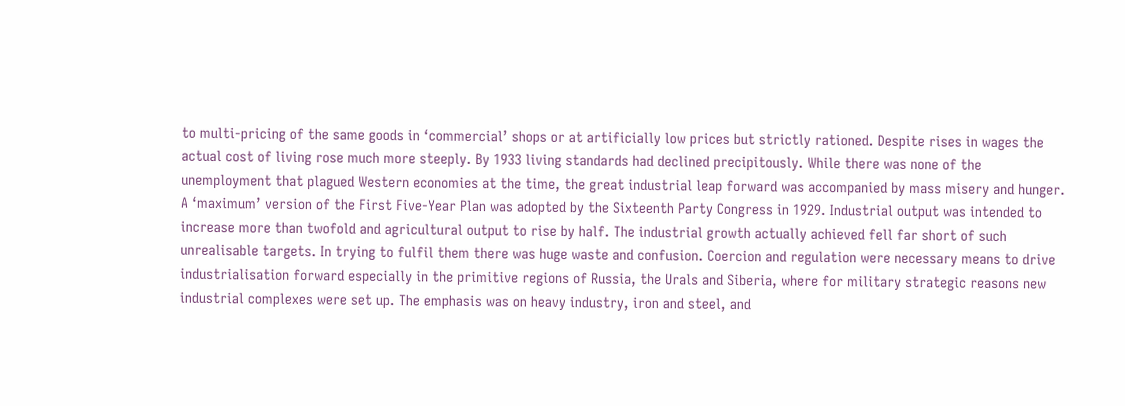to multi-pricing of the same goods in ‘commercial’ shops or at artificially low prices but strictly rationed. Despite rises in wages the actual cost of living rose much more steeply. By 1933 living standards had declined precipitously. While there was none of the unemployment that plagued Western economies at the time, the great industrial leap forward was accompanied by mass misery and hunger. A ‘maximum’ version of the First Five-Year Plan was adopted by the Sixteenth Party Congress in 1929. Industrial output was intended to increase more than twofold and agricultural output to rise by half. The industrial growth actually achieved fell far short of such unrealisable targets. In trying to fulfil them there was huge waste and confusion. Coercion and regulation were necessary means to drive industrialisation forward especially in the primitive regions of Russia, the Urals and Siberia, where for military strategic reasons new industrial complexes were set up. The emphasis was on heavy industry, iron and steel, and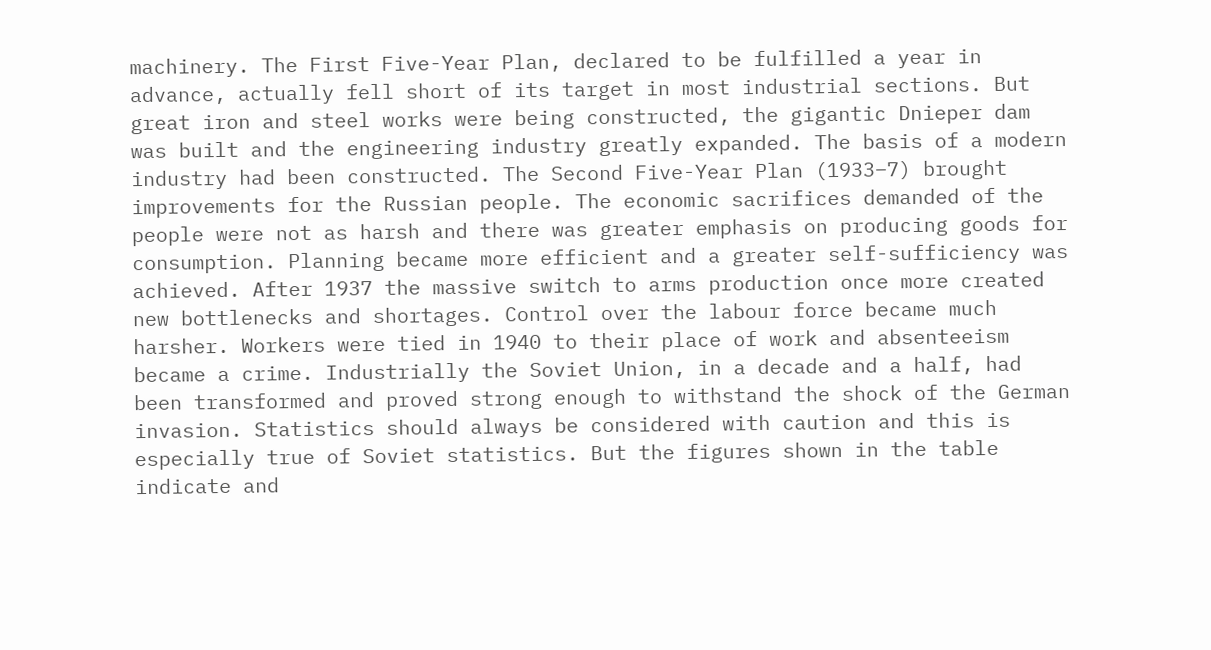machinery. The First Five-Year Plan, declared to be fulfilled a year in advance, actually fell short of its target in most industrial sections. But great iron and steel works were being constructed, the gigantic Dnieper dam was built and the engineering industry greatly expanded. The basis of a modern industry had been constructed. The Second Five-Year Plan (1933–7) brought improvements for the Russian people. The economic sacrifices demanded of the people were not as harsh and there was greater emphasis on producing goods for consumption. Planning became more efficient and a greater self-sufficiency was achieved. After 1937 the massive switch to arms production once more created new bottlenecks and shortages. Control over the labour force became much harsher. Workers were tied in 1940 to their place of work and absenteeism became a crime. Industrially the Soviet Union, in a decade and a half, had been transformed and proved strong enough to withstand the shock of the German invasion. Statistics should always be considered with caution and this is especially true of Soviet statistics. But the figures shown in the table indicate and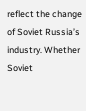reflect the change of Soviet Russia’s industry. Whether Soviet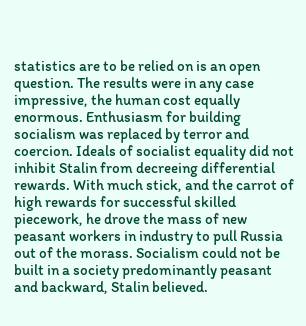statistics are to be relied on is an open question. The results were in any case impressive, the human cost equally enormous. Enthusiasm for building socialism was replaced by terror and coercion. Ideals of socialist equality did not inhibit Stalin from decreeing differential rewards. With much stick, and the carrot of high rewards for successful skilled piecework, he drove the mass of new peasant workers in industry to pull Russia out of the morass. Socialism could not be built in a society predominantly peasant and backward, Stalin believed.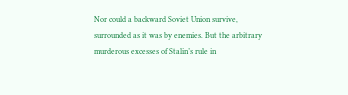Nor could a backward Soviet Union survive, surrounded as it was by enemies. But the arbitrary murderous excesses of Stalin’s rule in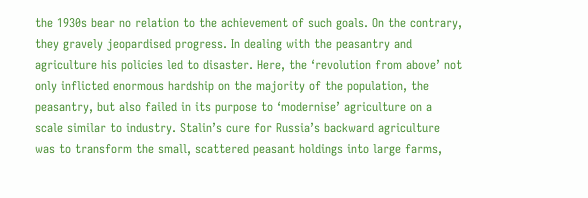the 1930s bear no relation to the achievement of such goals. On the contrary, they gravely jeopardised progress. In dealing with the peasantry and agriculture his policies led to disaster. Here, the ‘revolution from above’ not only inflicted enormous hardship on the majority of the population, the peasantry, but also failed in its purpose to ‘modernise’ agriculture on a scale similar to industry. Stalin’s cure for Russia’s backward agriculture was to transform the small, scattered peasant holdings into large farms,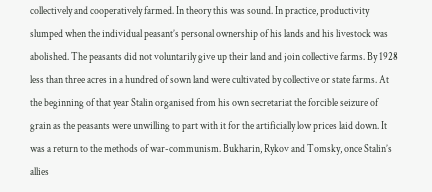collectively and cooperatively farmed. In theory this was sound. In practice, productivity slumped when the individual peasant’s personal ownership of his lands and his livestock was abolished. The peasants did not voluntarily give up their land and join collective farms. By 1928 less than three acres in a hundred of sown land were cultivated by collective or state farms. At the beginning of that year Stalin organised from his own secretariat the forcible seizure of grain as the peasants were unwilling to part with it for the artificially low prices laid down. It was a return to the methods of war-communism. Bukharin, Rykov and Tomsky, once Stalin’s allies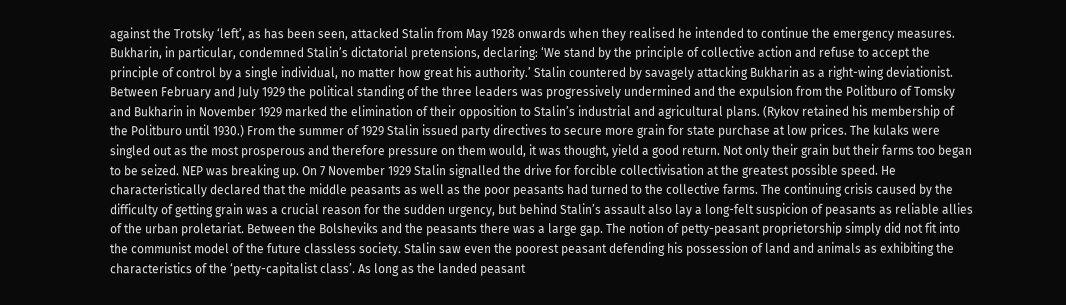against the Trotsky ‘left’, as has been seen, attacked Stalin from May 1928 onwards when they realised he intended to continue the emergency measures. Bukharin, in particular, condemned Stalin’s dictatorial pretensions, declaring: ‘We stand by the principle of collective action and refuse to accept the principle of control by a single individual, no matter how great his authority.’ Stalin countered by savagely attacking Bukharin as a right-wing deviationist. Between February and July 1929 the political standing of the three leaders was progressively undermined and the expulsion from the Politburo of Tomsky and Bukharin in November 1929 marked the elimination of their opposition to Stalin’s industrial and agricultural plans. (Rykov retained his membership of the Politburo until 1930.) From the summer of 1929 Stalin issued party directives to secure more grain for state purchase at low prices. The kulaks were singled out as the most prosperous and therefore pressure on them would, it was thought, yield a good return. Not only their grain but their farms too began to be seized. NEP was breaking up. On 7 November 1929 Stalin signalled the drive for forcible collectivisation at the greatest possible speed. He characteristically declared that the middle peasants as well as the poor peasants had turned to the collective farms. The continuing crisis caused by the difficulty of getting grain was a crucial reason for the sudden urgency, but behind Stalin’s assault also lay a long-felt suspicion of peasants as reliable allies of the urban proletariat. Between the Bolsheviks and the peasants there was a large gap. The notion of petty-peasant proprietorship simply did not fit into the communist model of the future classless society. Stalin saw even the poorest peasant defending his possession of land and animals as exhibiting the characteristics of the ‘petty-capitalist class’. As long as the landed peasant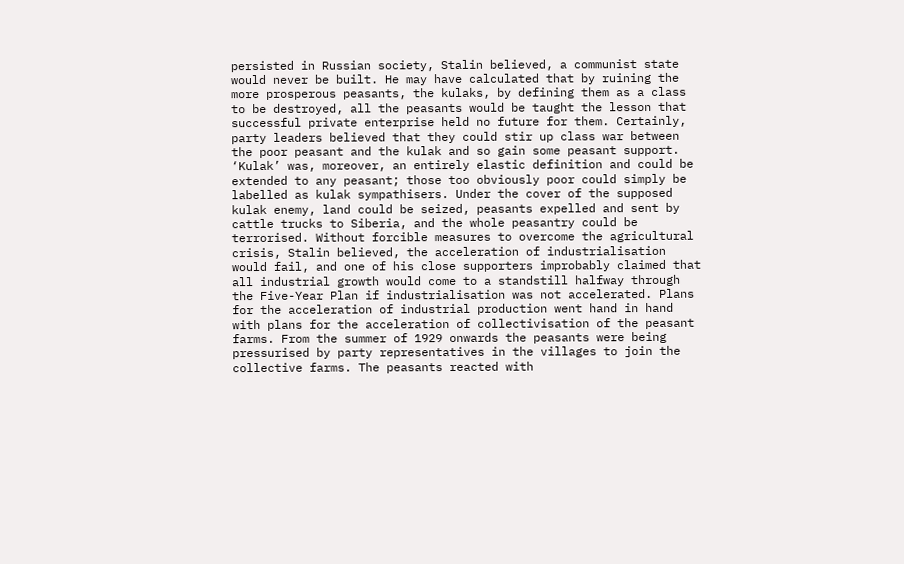persisted in Russian society, Stalin believed, a communist state would never be built. He may have calculated that by ruining the more prosperous peasants, the kulaks, by defining them as a class to be destroyed, all the peasants would be taught the lesson that successful private enterprise held no future for them. Certainly, party leaders believed that they could stir up class war between the poor peasant and the kulak and so gain some peasant support. ‘Kulak’ was, moreover, an entirely elastic definition and could be extended to any peasant; those too obviously poor could simply be labelled as kulak sympathisers. Under the cover of the supposed kulak enemy, land could be seized, peasants expelled and sent by cattle trucks to Siberia, and the whole peasantry could be terrorised. Without forcible measures to overcome the agricultural crisis, Stalin believed, the acceleration of industrialisation would fail, and one of his close supporters improbably claimed that all industrial growth would come to a standstill halfway through the Five-Year Plan if industrialisation was not accelerated. Plans for the acceleration of industrial production went hand in hand with plans for the acceleration of collectivisation of the peasant farms. From the summer of 1929 onwards the peasants were being pressurised by party representatives in the villages to join the collective farms. The peasants reacted with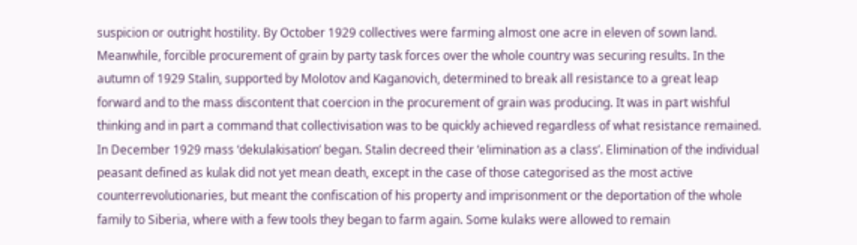suspicion or outright hostility. By October 1929 collectives were farming almost one acre in eleven of sown land. Meanwhile, forcible procurement of grain by party task forces over the whole country was securing results. In the autumn of 1929 Stalin, supported by Molotov and Kaganovich, determined to break all resistance to a great leap forward and to the mass discontent that coercion in the procurement of grain was producing. It was in part wishful thinking and in part a command that collectivisation was to be quickly achieved regardless of what resistance remained. In December 1929 mass ‘dekulakisation’ began. Stalin decreed their ‘elimination as a class’. Elimination of the individual peasant defined as kulak did not yet mean death, except in the case of those categorised as the most active counterrevolutionaries, but meant the confiscation of his property and imprisonment or the deportation of the whole family to Siberia, where with a few tools they began to farm again. Some kulaks were allowed to remain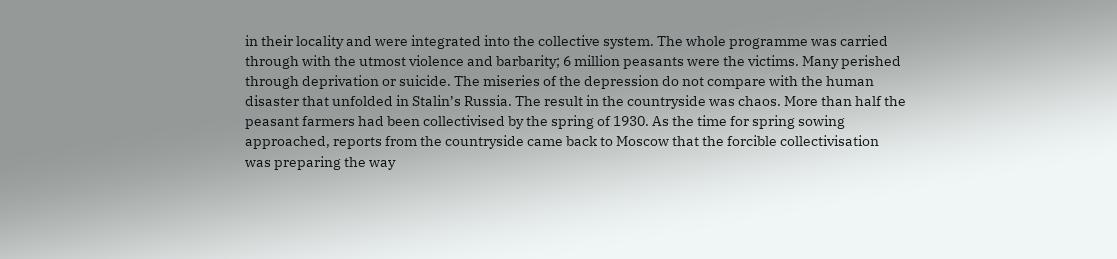in their locality and were integrated into the collective system. The whole programme was carried through with the utmost violence and barbarity; 6 million peasants were the victims. Many perished through deprivation or suicide. The miseries of the depression do not compare with the human disaster that unfolded in Stalin’s Russia. The result in the countryside was chaos. More than half the peasant farmers had been collectivised by the spring of 1930. As the time for spring sowing approached, reports from the countryside came back to Moscow that the forcible collectivisation was preparing the way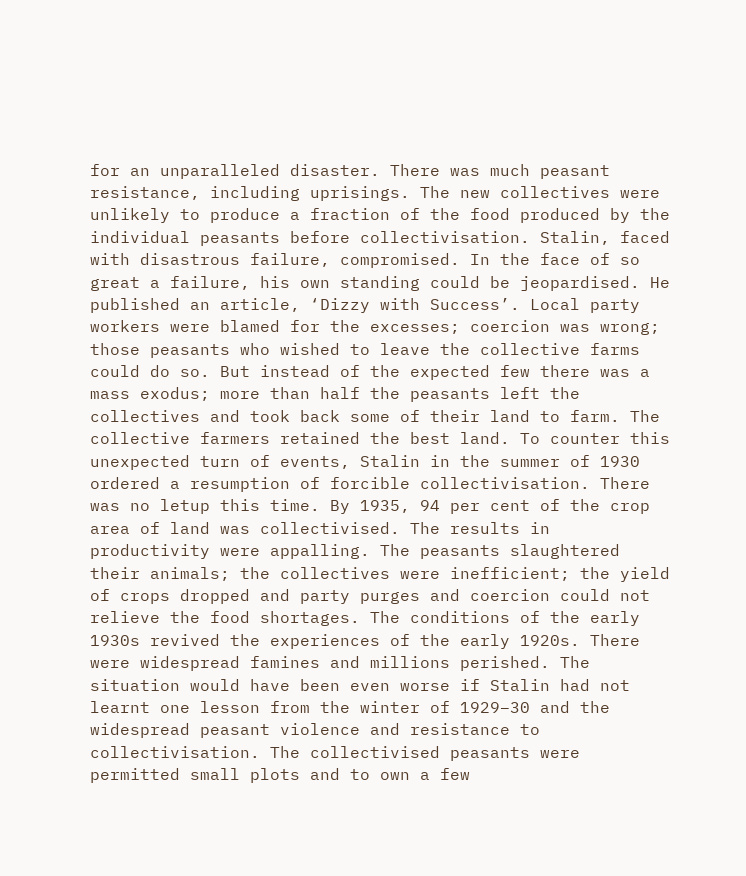for an unparalleled disaster. There was much peasant resistance, including uprisings. The new collectives were unlikely to produce a fraction of the food produced by the individual peasants before collectivisation. Stalin, faced with disastrous failure, compromised. In the face of so great a failure, his own standing could be jeopardised. He published an article, ‘Dizzy with Success’. Local party workers were blamed for the excesses; coercion was wrong; those peasants who wished to leave the collective farms could do so. But instead of the expected few there was a mass exodus; more than half the peasants left the collectives and took back some of their land to farm. The collective farmers retained the best land. To counter this unexpected turn of events, Stalin in the summer of 1930 ordered a resumption of forcible collectivisation. There was no letup this time. By 1935, 94 per cent of the crop area of land was collectivised. The results in productivity were appalling. The peasants slaughtered their animals; the collectives were inefficient; the yield of crops dropped and party purges and coercion could not relieve the food shortages. The conditions of the early 1930s revived the experiences of the early 1920s. There were widespread famines and millions perished. The situation would have been even worse if Stalin had not learnt one lesson from the winter of 1929–30 and the widespread peasant violence and resistance to collectivisation. The collectivised peasants were permitted small plots and to own a few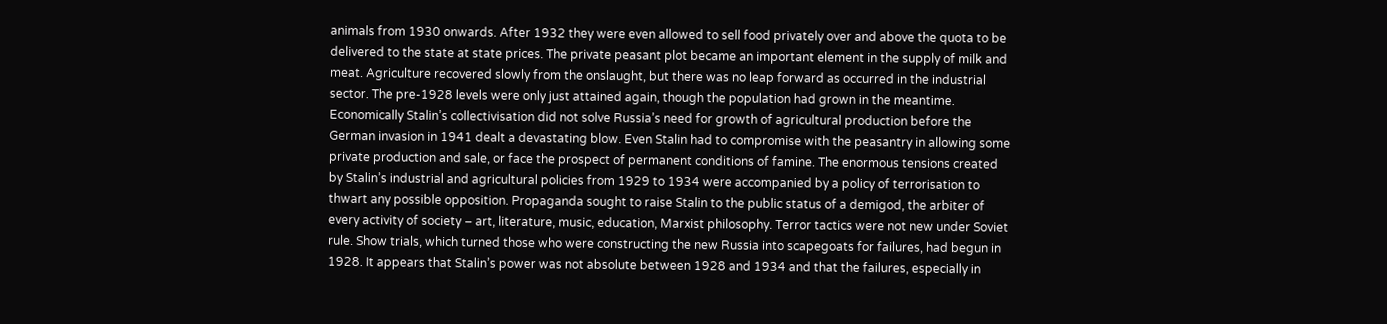animals from 1930 onwards. After 1932 they were even allowed to sell food privately over and above the quota to be delivered to the state at state prices. The private peasant plot became an important element in the supply of milk and meat. Agriculture recovered slowly from the onslaught, but there was no leap forward as occurred in the industrial sector. The pre-1928 levels were only just attained again, though the population had grown in the meantime. Economically Stalin’s collectivisation did not solve Russia’s need for growth of agricultural production before the German invasion in 1941 dealt a devastating blow. Even Stalin had to compromise with the peasantry in allowing some private production and sale, or face the prospect of permanent conditions of famine. The enormous tensions created by Stalin’s industrial and agricultural policies from 1929 to 1934 were accompanied by a policy of terrorisation to thwart any possible opposition. Propaganda sought to raise Stalin to the public status of a demigod, the arbiter of every activity of society – art, literature, music, education, Marxist philosophy. Terror tactics were not new under Soviet rule. Show trials, which turned those who were constructing the new Russia into scapegoats for failures, had begun in 1928. It appears that Stalin’s power was not absolute between 1928 and 1934 and that the failures, especially in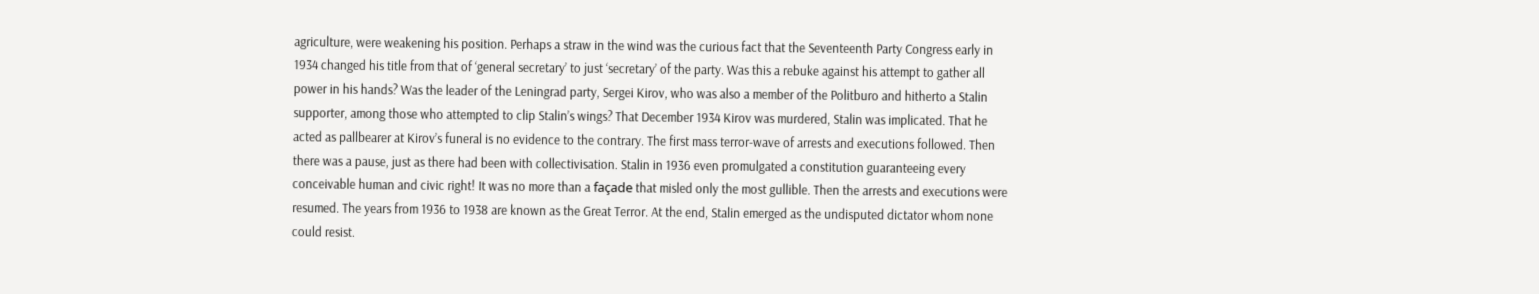agriculture, were weakening his position. Perhaps a straw in the wind was the curious fact that the Seventeenth Party Congress early in 1934 changed his title from that of ‘general secretary’ to just ‘secretary’ of the party. Was this a rebuke against his attempt to gather all power in his hands? Was the leader of the Leningrad party, Sergei Kirov, who was also a member of the Politburo and hitherto a Stalin supporter, among those who attempted to clip Stalin’s wings? That December 1934 Kirov was murdered, Stalin was implicated. That he acted as pallbearer at Kirov’s funeral is no evidence to the contrary. The first mass terror-wave of arrests and executions followed. Then there was a pause, just as there had been with collectivisation. Stalin in 1936 even promulgated a constitution guaranteeing every conceivable human and civic right! It was no more than a façade that misled only the most gullible. Then the arrests and executions were resumed. The years from 1936 to 1938 are known as the Great Terror. At the end, Stalin emerged as the undisputed dictator whom none could resist.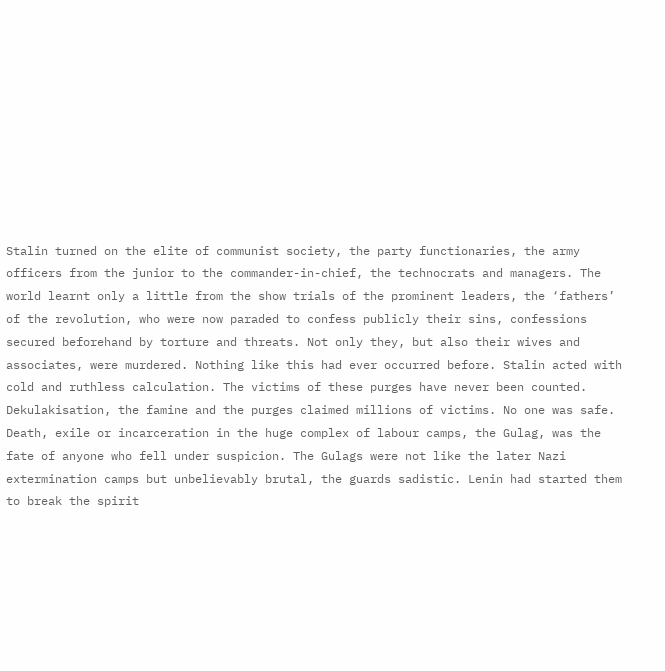Stalin turned on the elite of communist society, the party functionaries, the army officers from the junior to the commander-in-chief, the technocrats and managers. The world learnt only a little from the show trials of the prominent leaders, the ‘fathers’ of the revolution, who were now paraded to confess publicly their sins, confessions secured beforehand by torture and threats. Not only they, but also their wives and associates, were murdered. Nothing like this had ever occurred before. Stalin acted with cold and ruthless calculation. The victims of these purges have never been counted. Dekulakisation, the famine and the purges claimed millions of victims. No one was safe. Death, exile or incarceration in the huge complex of labour camps, the Gulag, was the fate of anyone who fell under suspicion. The Gulags were not like the later Nazi extermination camps but unbelievably brutal, the guards sadistic. Lenin had started them to break the spirit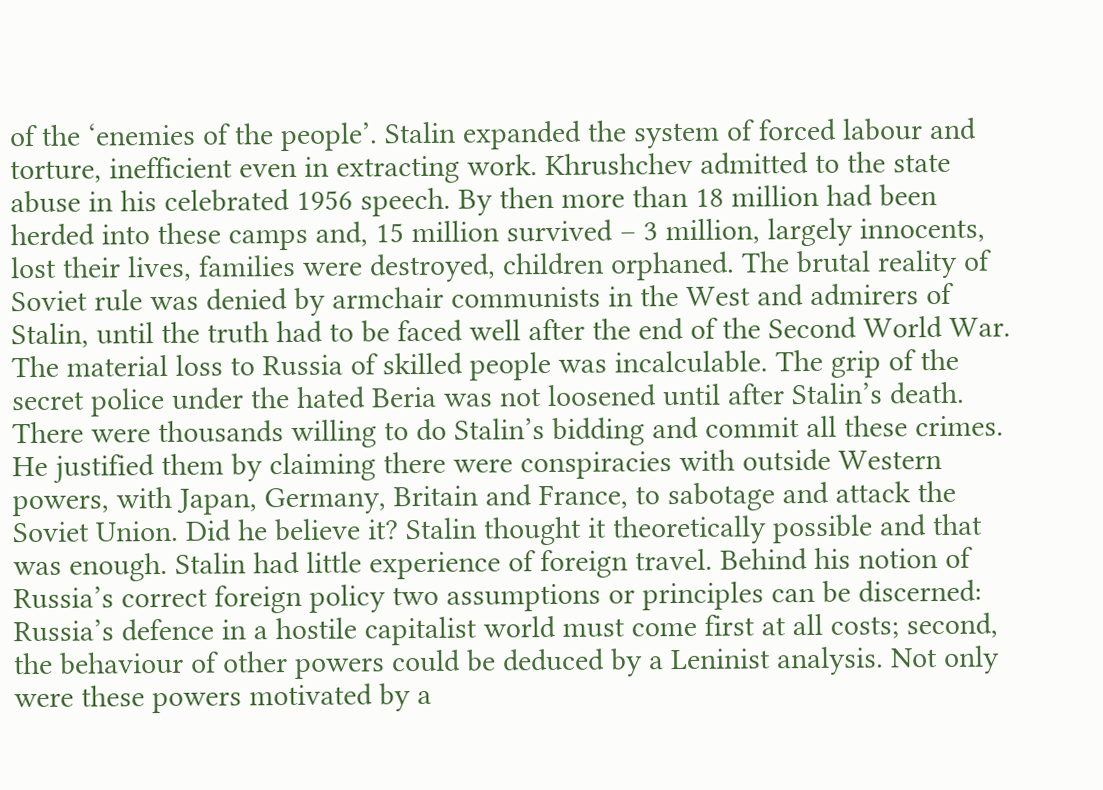of the ‘enemies of the people’. Stalin expanded the system of forced labour and torture, inefficient even in extracting work. Khrushchev admitted to the state abuse in his celebrated 1956 speech. By then more than 18 million had been herded into these camps and, 15 million survived – 3 million, largely innocents, lost their lives, families were destroyed, children orphaned. The brutal reality of Soviet rule was denied by armchair communists in the West and admirers of Stalin, until the truth had to be faced well after the end of the Second World War. The material loss to Russia of skilled people was incalculable. The grip of the secret police under the hated Beria was not loosened until after Stalin’s death. There were thousands willing to do Stalin’s bidding and commit all these crimes. He justified them by claiming there were conspiracies with outside Western powers, with Japan, Germany, Britain and France, to sabotage and attack the Soviet Union. Did he believe it? Stalin thought it theoretically possible and that was enough. Stalin had little experience of foreign travel. Behind his notion of Russia’s correct foreign policy two assumptions or principles can be discerned: Russia’s defence in a hostile capitalist world must come first at all costs; second, the behaviour of other powers could be deduced by a Leninist analysis. Not only were these powers motivated by a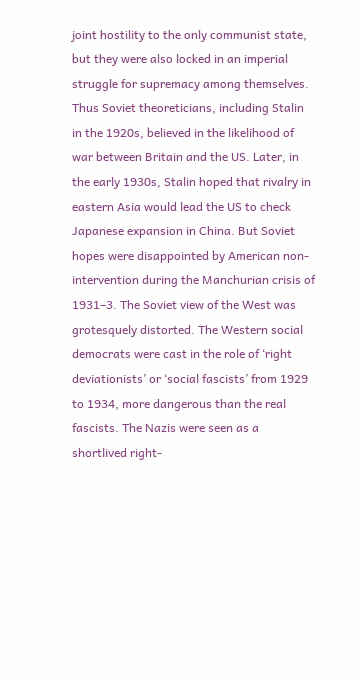joint hostility to the only communist state, but they were also locked in an imperial struggle for supremacy among themselves. Thus Soviet theoreticians, including Stalin in the 1920s, believed in the likelihood of war between Britain and the US. Later, in the early 1930s, Stalin hoped that rivalry in eastern Asia would lead the US to check Japanese expansion in China. But Soviet hopes were disappointed by American non-intervention during the Manchurian crisis of 1931–3. The Soviet view of the West was grotesquely distorted. The Western social democrats were cast in the role of ‘right deviationists’ or ‘social fascists’ from 1929 to 1934, more dangerous than the real fascists. The Nazis were seen as a shortlived right-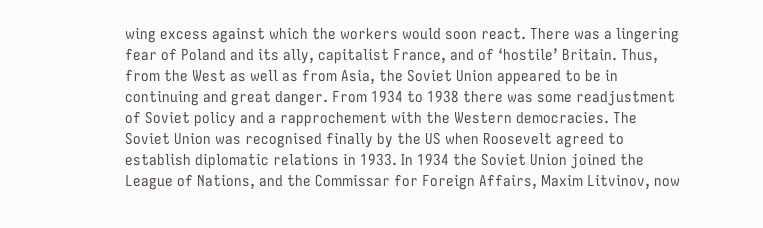wing excess against which the workers would soon react. There was a lingering fear of Poland and its ally, capitalist France, and of ‘hostile’ Britain. Thus, from the West as well as from Asia, the Soviet Union appeared to be in continuing and great danger. From 1934 to 1938 there was some readjustment of Soviet policy and a rapprochement with the Western democracies. The Soviet Union was recognised finally by the US when Roosevelt agreed to establish diplomatic relations in 1933. In 1934 the Soviet Union joined the League of Nations, and the Commissar for Foreign Affairs, Maxim Litvinov, now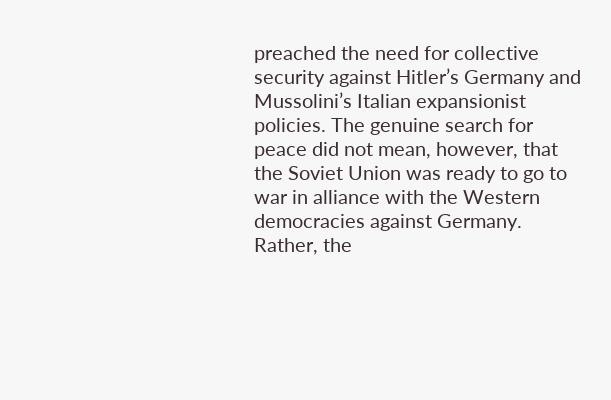preached the need for collective security against Hitler’s Germany and Mussolini’s Italian expansionist policies. The genuine search for peace did not mean, however, that the Soviet Union was ready to go to war in alliance with the Western democracies against Germany. Rather, the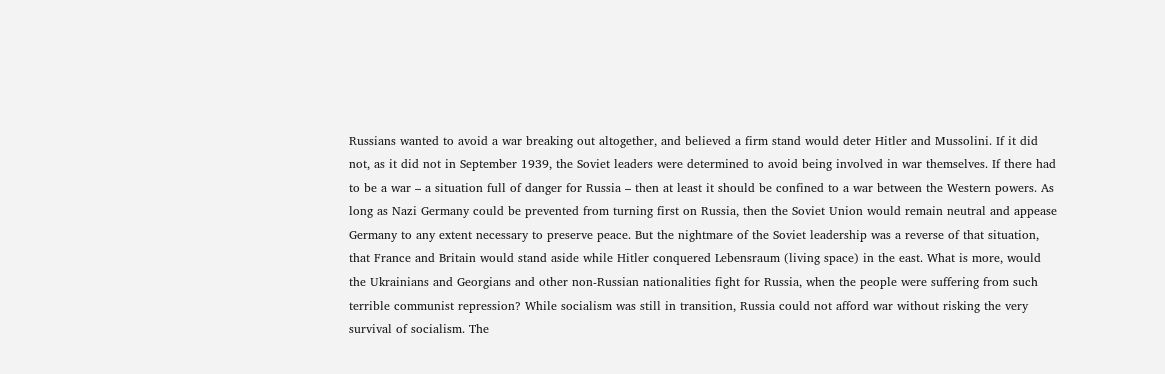Russians wanted to avoid a war breaking out altogether, and believed a firm stand would deter Hitler and Mussolini. If it did not, as it did not in September 1939, the Soviet leaders were determined to avoid being involved in war themselves. If there had to be a war – a situation full of danger for Russia – then at least it should be confined to a war between the Western powers. As long as Nazi Germany could be prevented from turning first on Russia, then the Soviet Union would remain neutral and appease Germany to any extent necessary to preserve peace. But the nightmare of the Soviet leadership was a reverse of that situation, that France and Britain would stand aside while Hitler conquered Lebensraum (living space) in the east. What is more, would the Ukrainians and Georgians and other non-Russian nationalities fight for Russia, when the people were suffering from such terrible communist repression? While socialism was still in transition, Russia could not afford war without risking the very survival of socialism. The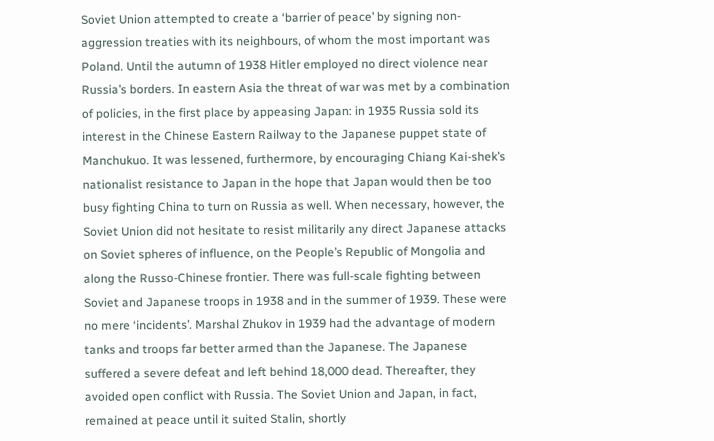Soviet Union attempted to create a ‘barrier of peace’ by signing non-aggression treaties with its neighbours, of whom the most important was Poland. Until the autumn of 1938 Hitler employed no direct violence near Russia’s borders. In eastern Asia the threat of war was met by a combination of policies, in the first place by appeasing Japan: in 1935 Russia sold its interest in the Chinese Eastern Railway to the Japanese puppet state of Manchukuo. It was lessened, furthermore, by encouraging Chiang Kai-shek’s nationalist resistance to Japan in the hope that Japan would then be too busy fighting China to turn on Russia as well. When necessary, however, the Soviet Union did not hesitate to resist militarily any direct Japanese attacks on Soviet spheres of influence, on the People’s Republic of Mongolia and along the Russo-Chinese frontier. There was full-scale fighting between Soviet and Japanese troops in 1938 and in the summer of 1939. These were no mere ‘incidents’. Marshal Zhukov in 1939 had the advantage of modern tanks and troops far better armed than the Japanese. The Japanese suffered a severe defeat and left behind 18,000 dead. Thereafter, they avoided open conflict with Russia. The Soviet Union and Japan, in fact, remained at peace until it suited Stalin, shortly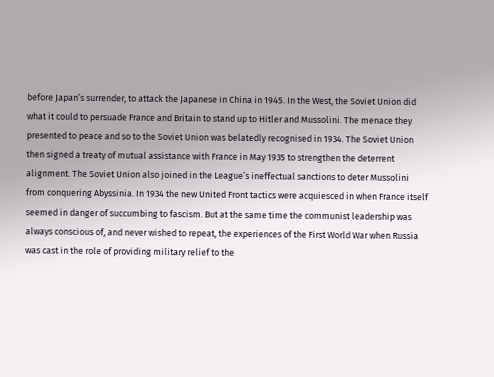before Japan’s surrender, to attack the Japanese in China in 1945. In the West, the Soviet Union did what it could to persuade France and Britain to stand up to Hitler and Mussolini. The menace they presented to peace and so to the Soviet Union was belatedly recognised in 1934. The Soviet Union then signed a treaty of mutual assistance with France in May 1935 to strengthen the deterrent alignment. The Soviet Union also joined in the League’s ineffectual sanctions to deter Mussolini from conquering Abyssinia. In 1934 the new United Front tactics were acquiesced in when France itself seemed in danger of succumbing to fascism. But at the same time the communist leadership was always conscious of, and never wished to repeat, the experiences of the First World War when Russia was cast in the role of providing military relief to the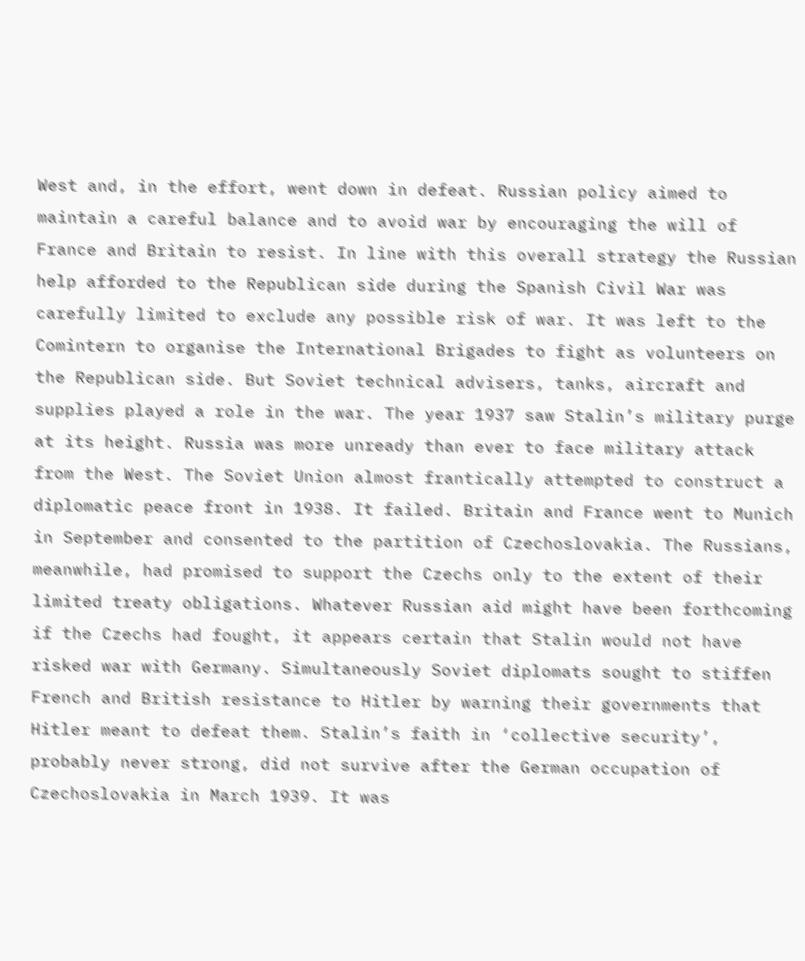West and, in the effort, went down in defeat. Russian policy aimed to maintain a careful balance and to avoid war by encouraging the will of France and Britain to resist. In line with this overall strategy the Russian help afforded to the Republican side during the Spanish Civil War was carefully limited to exclude any possible risk of war. It was left to the Comintern to organise the International Brigades to fight as volunteers on the Republican side. But Soviet technical advisers, tanks, aircraft and supplies played a role in the war. The year 1937 saw Stalin’s military purge at its height. Russia was more unready than ever to face military attack from the West. The Soviet Union almost frantically attempted to construct a diplomatic peace front in 1938. It failed. Britain and France went to Munich in September and consented to the partition of Czechoslovakia. The Russians, meanwhile, had promised to support the Czechs only to the extent of their limited treaty obligations. Whatever Russian aid might have been forthcoming if the Czechs had fought, it appears certain that Stalin would not have risked war with Germany. Simultaneously Soviet diplomats sought to stiffen French and British resistance to Hitler by warning their governments that Hitler meant to defeat them. Stalin’s faith in ‘collective security’, probably never strong, did not survive after the German occupation of Czechoslovakia in March 1939. It was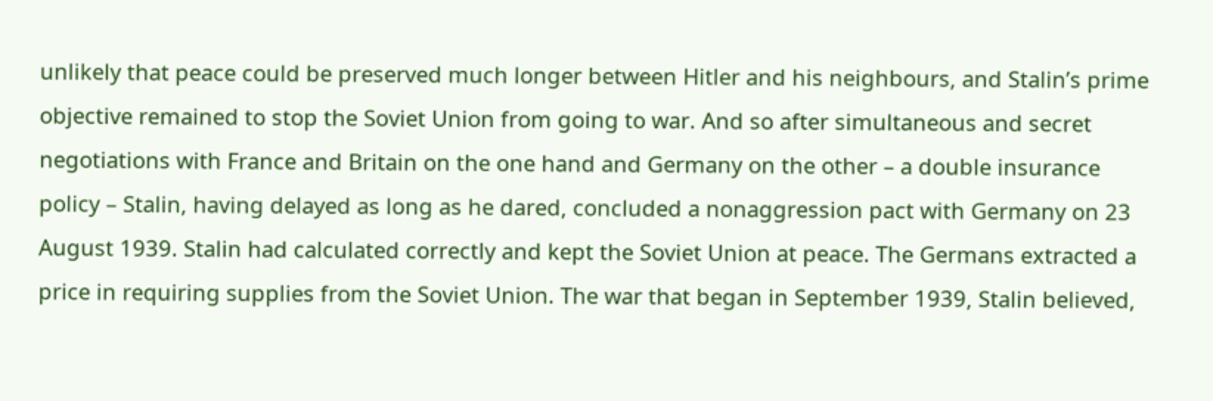unlikely that peace could be preserved much longer between Hitler and his neighbours, and Stalin’s prime objective remained to stop the Soviet Union from going to war. And so after simultaneous and secret negotiations with France and Britain on the one hand and Germany on the other – a double insurance policy – Stalin, having delayed as long as he dared, concluded a nonaggression pact with Germany on 23 August 1939. Stalin had calculated correctly and kept the Soviet Union at peace. The Germans extracted a price in requiring supplies from the Soviet Union. The war that began in September 1939, Stalin believed,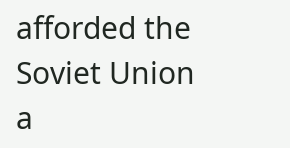afforded the Soviet Union a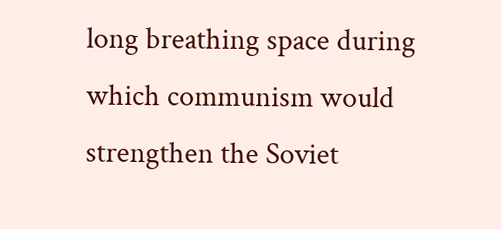long breathing space during which communism would strengthen the Soviet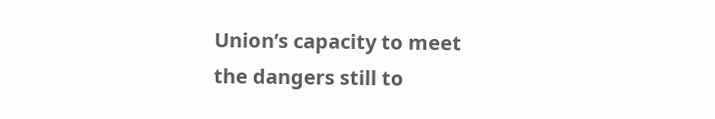Union’s capacity to meet the dangers still to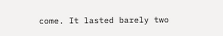come. It lasted barely two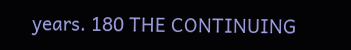years. 180 THE CONTINUING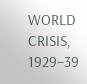WORLD CRISIS, 1929–39